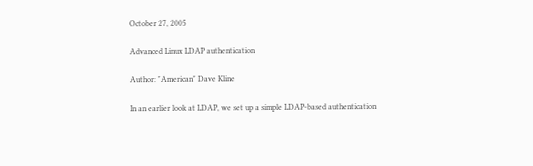October 27, 2005

Advanced Linux LDAP authentication

Author: "American" Dave Kline

In an earlier look at LDAP, we set up a simple LDAP-based authentication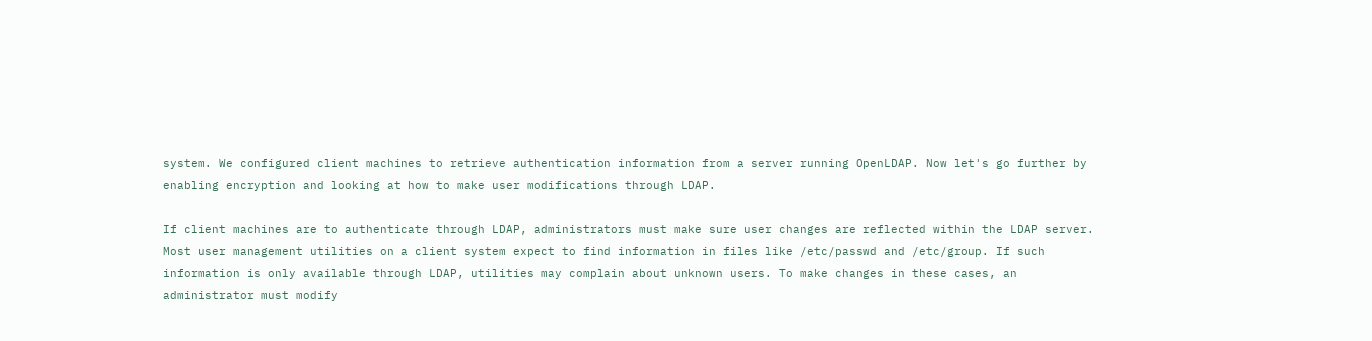system. We configured client machines to retrieve authentication information from a server running OpenLDAP. Now let's go further by enabling encryption and looking at how to make user modifications through LDAP.

If client machines are to authenticate through LDAP, administrators must make sure user changes are reflected within the LDAP server. Most user management utilities on a client system expect to find information in files like /etc/passwd and /etc/group. If such information is only available through LDAP, utilities may complain about unknown users. To make changes in these cases, an administrator must modify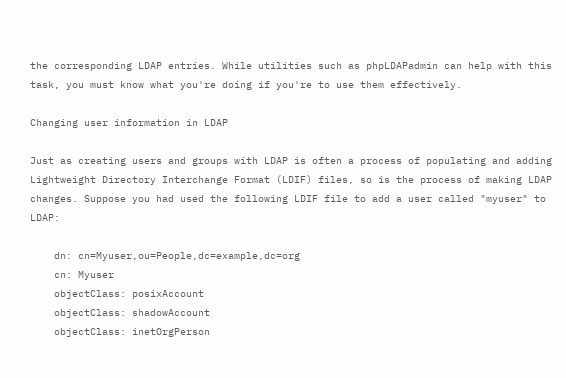the corresponding LDAP entries. While utilities such as phpLDAPadmin can help with this task, you must know what you're doing if you're to use them effectively.

Changing user information in LDAP

Just as creating users and groups with LDAP is often a process of populating and adding Lightweight Directory Interchange Format (LDIF) files, so is the process of making LDAP changes. Suppose you had used the following LDIF file to add a user called "myuser" to LDAP:

    dn: cn=Myuser,ou=People,dc=example,dc=org
    cn: Myuser
    objectClass: posixAccount
    objectClass: shadowAccount
    objectClass: inetOrgPerson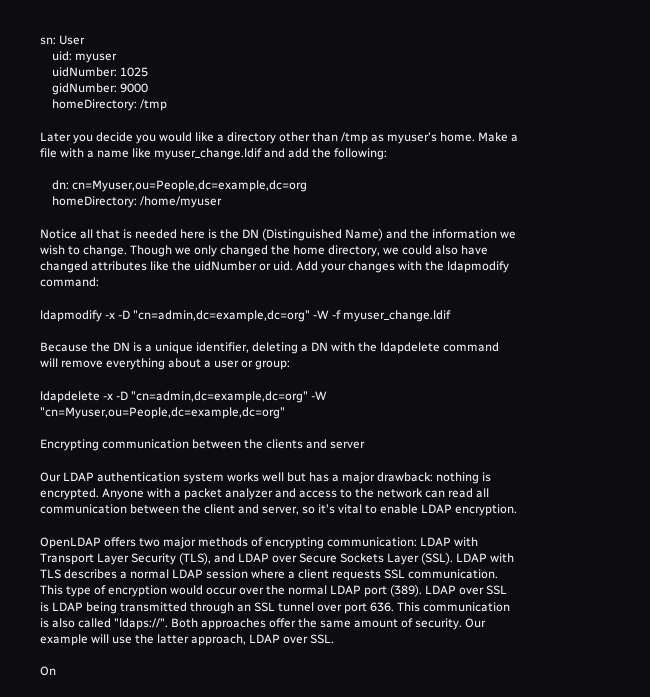sn: User
    uid: myuser
    uidNumber: 1025
    gidNumber: 9000
    homeDirectory: /tmp

Later you decide you would like a directory other than /tmp as myuser's home. Make a file with a name like myuser_change.ldif and add the following:

    dn: cn=Myuser,ou=People,dc=example,dc=org
    homeDirectory: /home/myuser

Notice all that is needed here is the DN (Distinguished Name) and the information we wish to change. Though we only changed the home directory, we could also have changed attributes like the uidNumber or uid. Add your changes with the ldapmodify command:

ldapmodify -x -D "cn=admin,dc=example,dc=org" -W -f myuser_change.ldif

Because the DN is a unique identifier, deleting a DN with the ldapdelete command will remove everything about a user or group:

ldapdelete -x -D "cn=admin,dc=example,dc=org" -W "cn=Myuser,ou=People,dc=example,dc=org"

Encrypting communication between the clients and server

Our LDAP authentication system works well but has a major drawback: nothing is encrypted. Anyone with a packet analyzer and access to the network can read all communication between the client and server, so it's vital to enable LDAP encryption.

OpenLDAP offers two major methods of encrypting communication: LDAP with Transport Layer Security (TLS), and LDAP over Secure Sockets Layer (SSL). LDAP with TLS describes a normal LDAP session where a client requests SSL communication. This type of encryption would occur over the normal LDAP port (389). LDAP over SSL is LDAP being transmitted through an SSL tunnel over port 636. This communication is also called "ldaps://". Both approaches offer the same amount of security. Our example will use the latter approach, LDAP over SSL.

On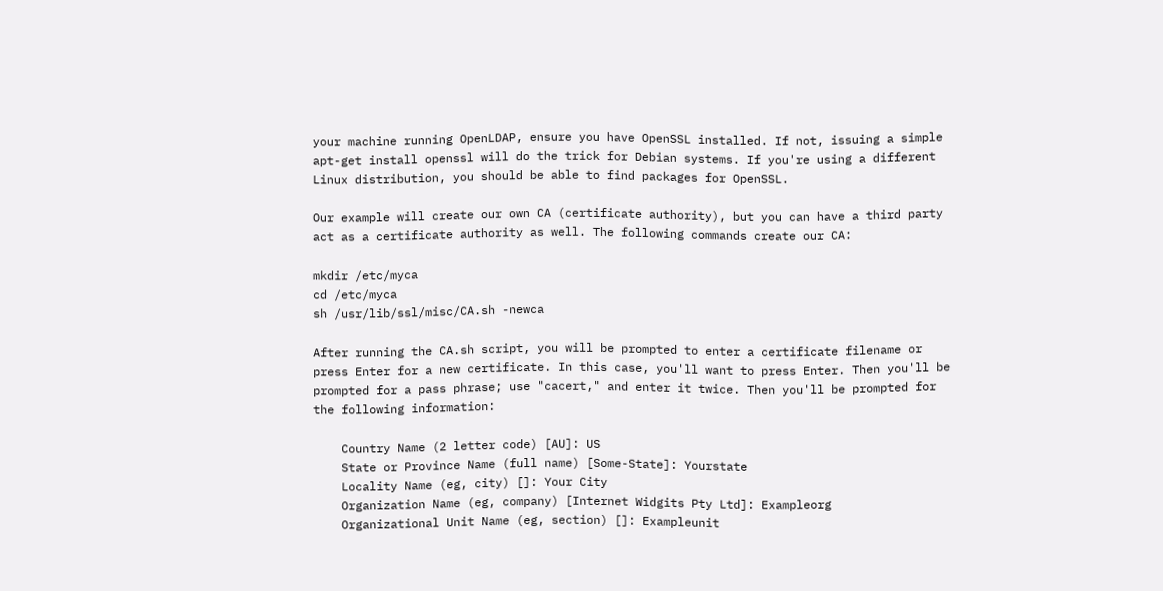your machine running OpenLDAP, ensure you have OpenSSL installed. If not, issuing a simple apt-get install openssl will do the trick for Debian systems. If you're using a different Linux distribution, you should be able to find packages for OpenSSL.

Our example will create our own CA (certificate authority), but you can have a third party act as a certificate authority as well. The following commands create our CA:

mkdir /etc/myca
cd /etc/myca
sh /usr/lib/ssl/misc/CA.sh -newca

After running the CA.sh script, you will be prompted to enter a certificate filename or press Enter for a new certificate. In this case, you'll want to press Enter. Then you'll be prompted for a pass phrase; use "cacert," and enter it twice. Then you'll be prompted for the following information:

    Country Name (2 letter code) [AU]: US
    State or Province Name (full name) [Some-State]: Yourstate
    Locality Name (eg, city) []: Your City
    Organization Name (eg, company) [Internet Widgits Pty Ltd]: Exampleorg
    Organizational Unit Name (eg, section) []: Exampleunit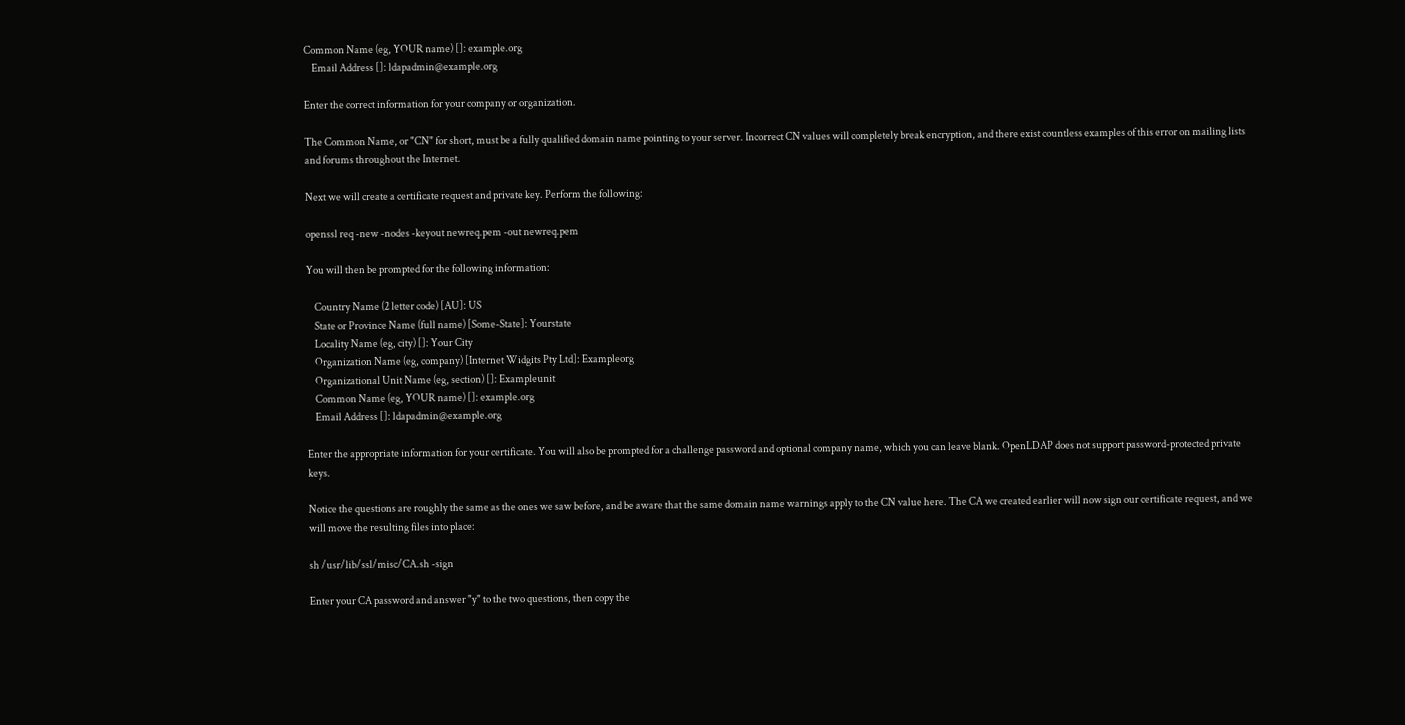Common Name (eg, YOUR name) []: example.org
    Email Address []: ldapadmin@example.org

Enter the correct information for your company or organization.

The Common Name, or "CN" for short, must be a fully qualified domain name pointing to your server. Incorrect CN values will completely break encryption, and there exist countless examples of this error on mailing lists and forums throughout the Internet.

Next we will create a certificate request and private key. Perform the following:

openssl req -new -nodes -keyout newreq.pem -out newreq.pem

You will then be prompted for the following information:

    Country Name (2 letter code) [AU]: US
    State or Province Name (full name) [Some-State]: Yourstate
    Locality Name (eg, city) []: Your City
    Organization Name (eg, company) [Internet Widgits Pty Ltd]: Exampleorg
    Organizational Unit Name (eg, section) []: Exampleunit
    Common Name (eg, YOUR name) []: example.org
    Email Address []: ldapadmin@example.org

Enter the appropriate information for your certificate. You will also be prompted for a challenge password and optional company name, which you can leave blank. OpenLDAP does not support password-protected private keys.

Notice the questions are roughly the same as the ones we saw before, and be aware that the same domain name warnings apply to the CN value here. The CA we created earlier will now sign our certificate request, and we will move the resulting files into place:

sh /usr/lib/ssl/misc/CA.sh -sign

Enter your CA password and answer "y" to the two questions, then copy the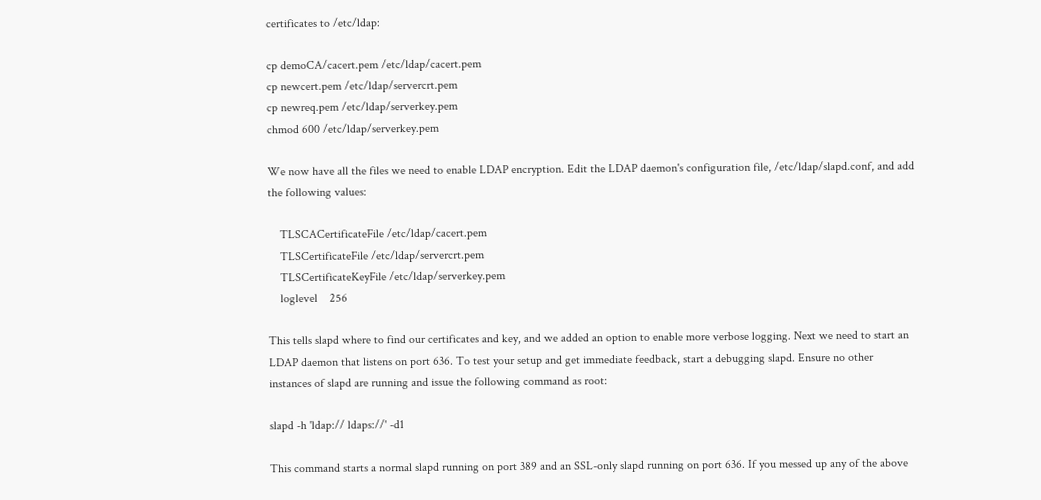certificates to /etc/ldap:

cp demoCA/cacert.pem /etc/ldap/cacert.pem
cp newcert.pem /etc/ldap/servercrt.pem
cp newreq.pem /etc/ldap/serverkey.pem
chmod 600 /etc/ldap/serverkey.pem

We now have all the files we need to enable LDAP encryption. Edit the LDAP daemon's configuration file, /etc/ldap/slapd.conf, and add the following values:

    TLSCACertificateFile /etc/ldap/cacert.pem
    TLSCertificateFile /etc/ldap/servercrt.pem
    TLSCertificateKeyFile /etc/ldap/serverkey.pem
    loglevel    256

This tells slapd where to find our certificates and key, and we added an option to enable more verbose logging. Next we need to start an LDAP daemon that listens on port 636. To test your setup and get immediate feedback, start a debugging slapd. Ensure no other instances of slapd are running and issue the following command as root:

slapd -h 'ldap:// ldaps://' -d1

This command starts a normal slapd running on port 389 and an SSL-only slapd running on port 636. If you messed up any of the above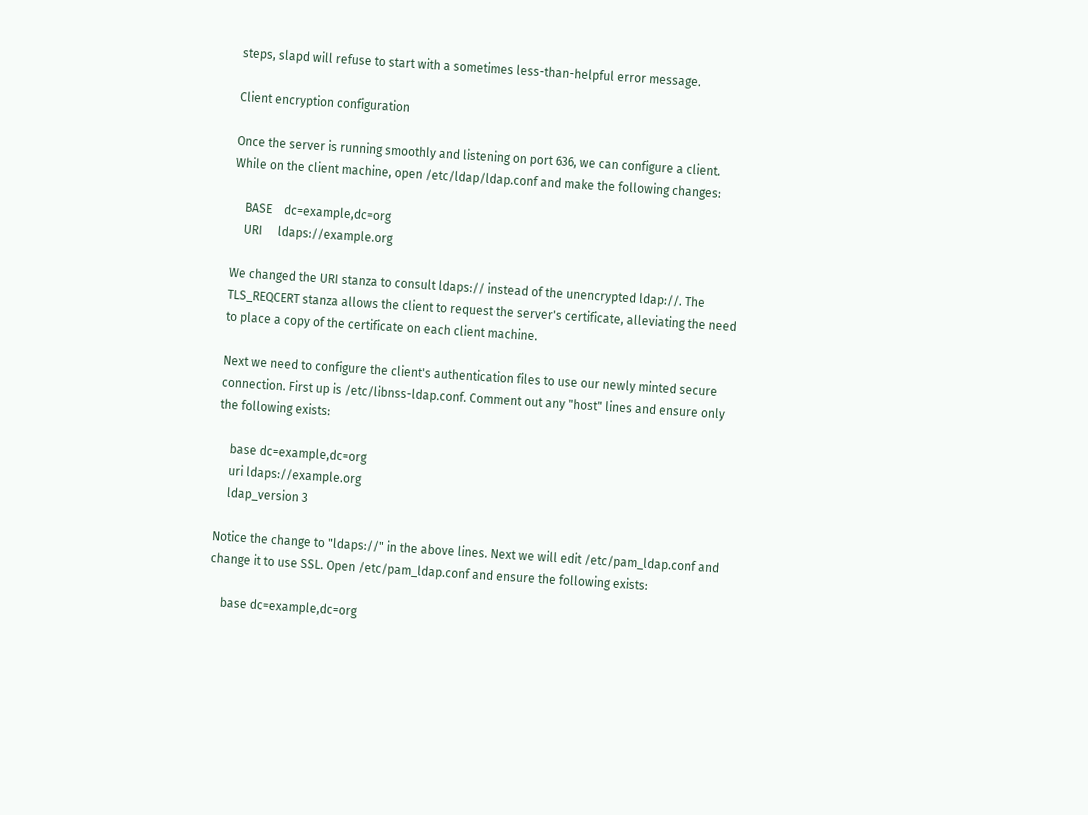steps, slapd will refuse to start with a sometimes less-than-helpful error message.

Client encryption configuration

Once the server is running smoothly and listening on port 636, we can configure a client. While on the client machine, open /etc/ldap/ldap.conf and make the following changes:

    BASE    dc=example,dc=org
    URI     ldaps://example.org

We changed the URI stanza to consult ldaps:// instead of the unencrypted ldap://. The TLS_REQCERT stanza allows the client to request the server's certificate, alleviating the need to place a copy of the certificate on each client machine.

Next we need to configure the client's authentication files to use our newly minted secure connection. First up is /etc/libnss-ldap.conf. Comment out any "host" lines and ensure only the following exists:

    base dc=example,dc=org
    uri ldaps://example.org
    ldap_version 3

Notice the change to "ldaps://" in the above lines. Next we will edit /etc/pam_ldap.conf and change it to use SSL. Open /etc/pam_ldap.conf and ensure the following exists:

    base dc=example,dc=org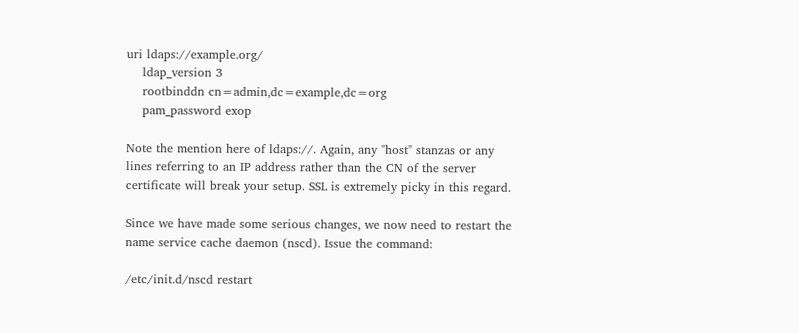uri ldaps://example.org/
    ldap_version 3
    rootbinddn cn=admin,dc=example,dc=org
    pam_password exop

Note the mention here of ldaps://. Again, any "host" stanzas or any lines referring to an IP address rather than the CN of the server certificate will break your setup. SSL is extremely picky in this regard.

Since we have made some serious changes, we now need to restart the name service cache daemon (nscd). Issue the command:

/etc/init.d/nscd restart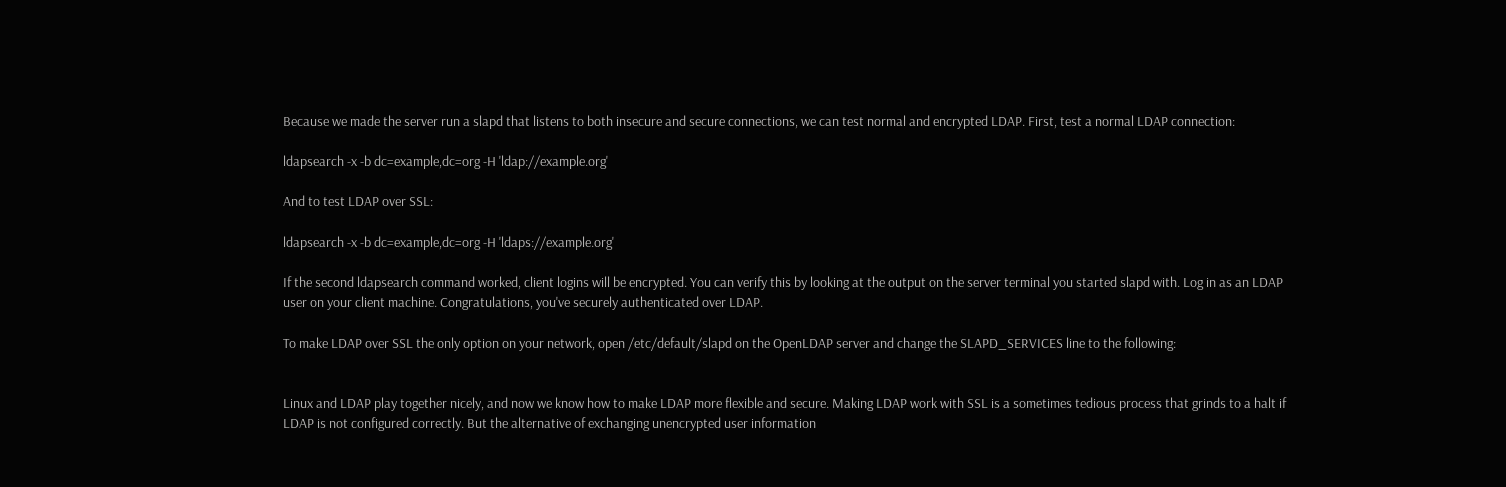Because we made the server run a slapd that listens to both insecure and secure connections, we can test normal and encrypted LDAP. First, test a normal LDAP connection:

ldapsearch -x -b dc=example,dc=org -H 'ldap://example.org'

And to test LDAP over SSL:

ldapsearch -x -b dc=example,dc=org -H 'ldaps://example.org'

If the second ldapsearch command worked, client logins will be encrypted. You can verify this by looking at the output on the server terminal you started slapd with. Log in as an LDAP user on your client machine. Congratulations, you've securely authenticated over LDAP.

To make LDAP over SSL the only option on your network, open /etc/default/slapd on the OpenLDAP server and change the SLAPD_SERVICES line to the following:


Linux and LDAP play together nicely, and now we know how to make LDAP more flexible and secure. Making LDAP work with SSL is a sometimes tedious process that grinds to a halt if LDAP is not configured correctly. But the alternative of exchanging unencrypted user information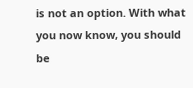is not an option. With what you now know, you should be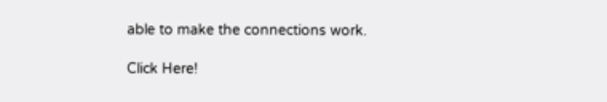able to make the connections work.

Click Here!